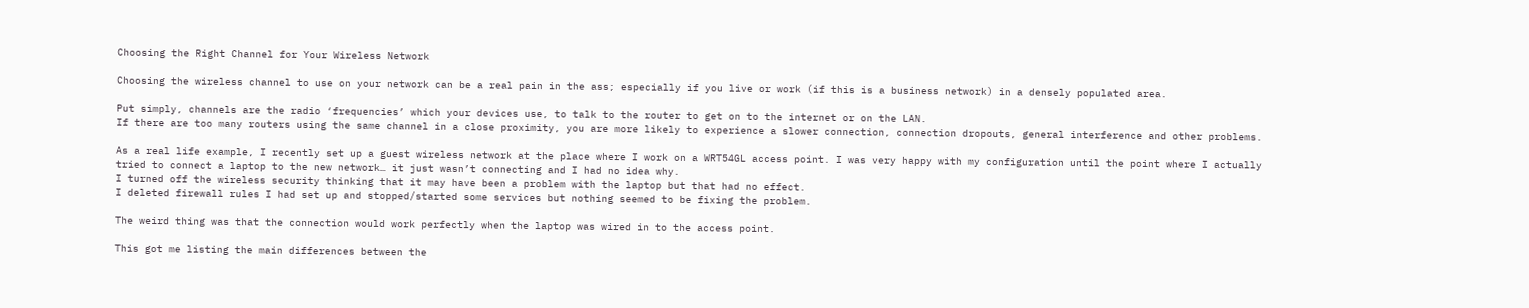Choosing the Right Channel for Your Wireless Network

Choosing the wireless channel to use on your network can be a real pain in the ass; especially if you live or work (if this is a business network) in a densely populated area.

Put simply, channels are the radio ‘frequencies’ which your devices use, to talk to the router to get on to the internet or on the LAN.
If there are too many routers using the same channel in a close proximity, you are more likely to experience a slower connection, connection dropouts, general interference and other problems.

As a real life example, I recently set up a guest wireless network at the place where I work on a WRT54GL access point. I was very happy with my configuration until the point where I actually tried to connect a laptop to the new network… it just wasn’t connecting and I had no idea why.
I turned off the wireless security thinking that it may have been a problem with the laptop but that had no effect.
I deleted firewall rules I had set up and stopped/started some services but nothing seemed to be fixing the problem.

The weird thing was that the connection would work perfectly when the laptop was wired in to the access point.

This got me listing the main differences between the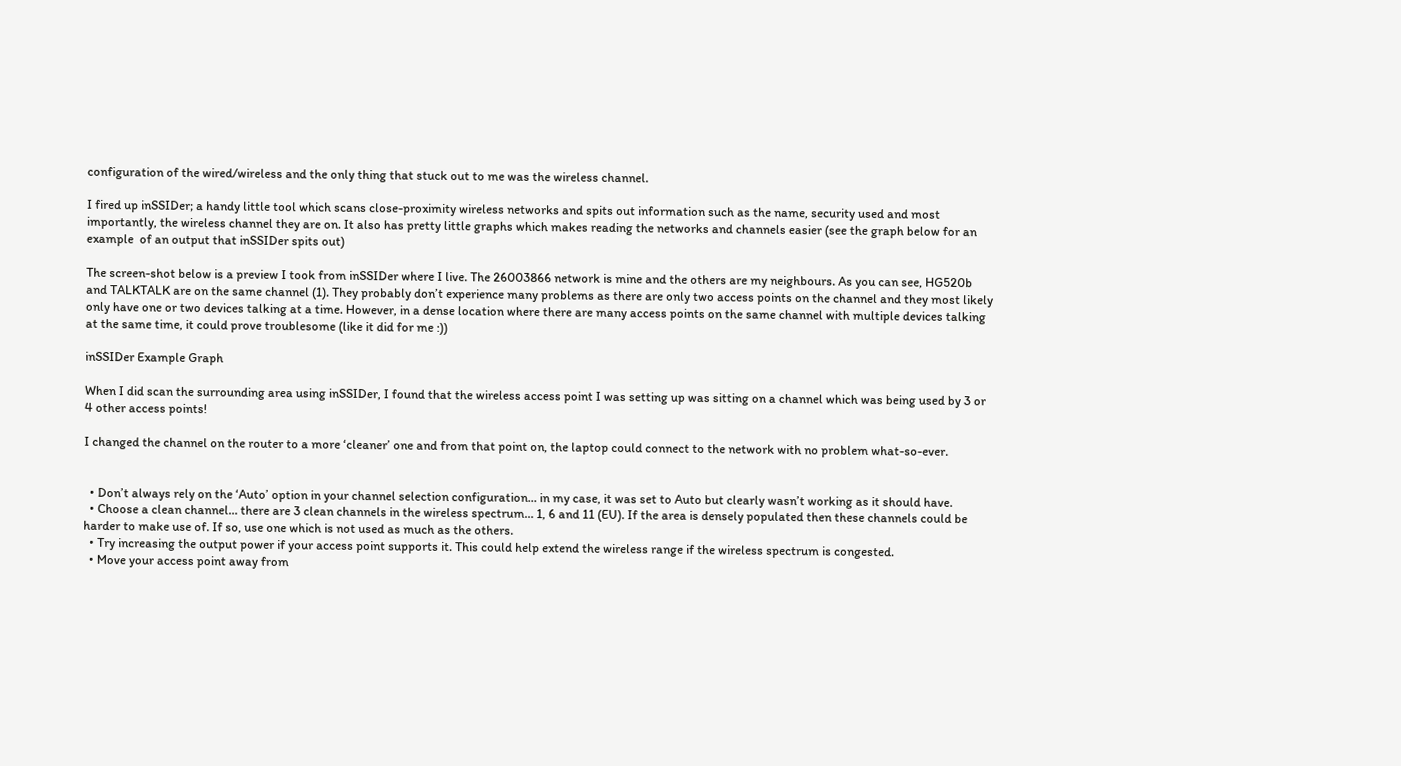configuration of the wired/wireless and the only thing that stuck out to me was the wireless channel.

I fired up inSSIDer; a handy little tool which scans close-proximity wireless networks and spits out information such as the name, security used and most importantly, the wireless channel they are on. It also has pretty little graphs which makes reading the networks and channels easier (see the graph below for an example  of an output that inSSIDer spits out)

The screen-shot below is a preview I took from inSSIDer where I live. The 26003866 network is mine and the others are my neighbours. As you can see, HG520b and TALKTALK are on the same channel (1). They probably don’t experience many problems as there are only two access points on the channel and they most likely only have one or two devices talking at a time. However, in a dense location where there are many access points on the same channel with multiple devices talking at the same time, it could prove troublesome (like it did for me :))

inSSIDer Example Graph

When I did scan the surrounding area using inSSIDer, I found that the wireless access point I was setting up was sitting on a channel which was being used by 3 or 4 other access points!

I changed the channel on the router to a more ‘cleaner’ one and from that point on, the laptop could connect to the network with no problem what-so-ever.


  • Don’t always rely on the ‘Auto’ option in your channel selection configuration… in my case, it was set to Auto but clearly wasn’t working as it should have.
  • Choose a clean channel… there are 3 clean channels in the wireless spectrum… 1, 6 and 11 (EU). If the area is densely populated then these channels could be harder to make use of. If so, use one which is not used as much as the others.
  • Try increasing the output power if your access point supports it. This could help extend the wireless range if the wireless spectrum is congested.
  • Move your access point away from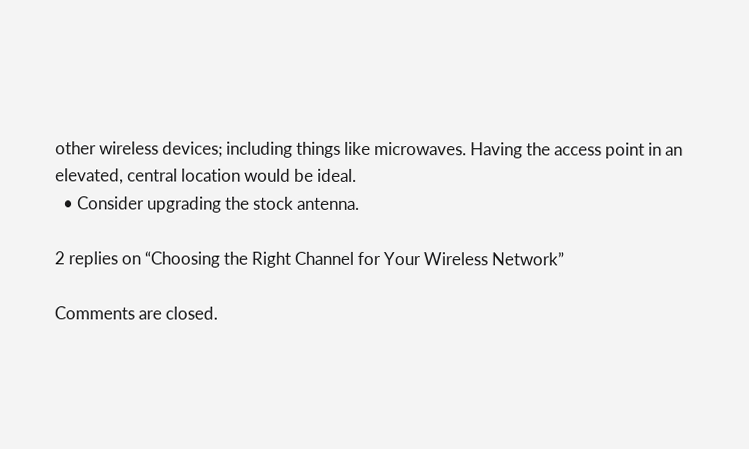other wireless devices; including things like microwaves. Having the access point in an elevated, central location would be ideal.
  • Consider upgrading the stock antenna.

2 replies on “Choosing the Right Channel for Your Wireless Network”

Comments are closed.